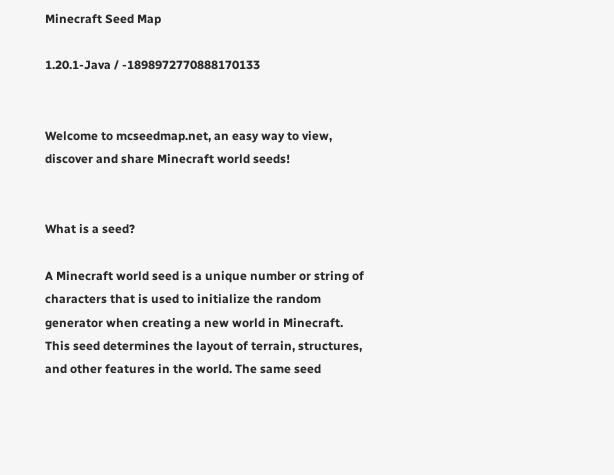Minecraft Seed Map

1.20.1-Java / -1898972770888170133


Welcome to mcseedmap.net, an easy way to view, discover and share Minecraft world seeds!


What is a seed?

A Minecraft world seed is a unique number or string of characters that is used to initialize the random generator when creating a new world in Minecraft. This seed determines the layout of terrain, structures, and other features in the world. The same seed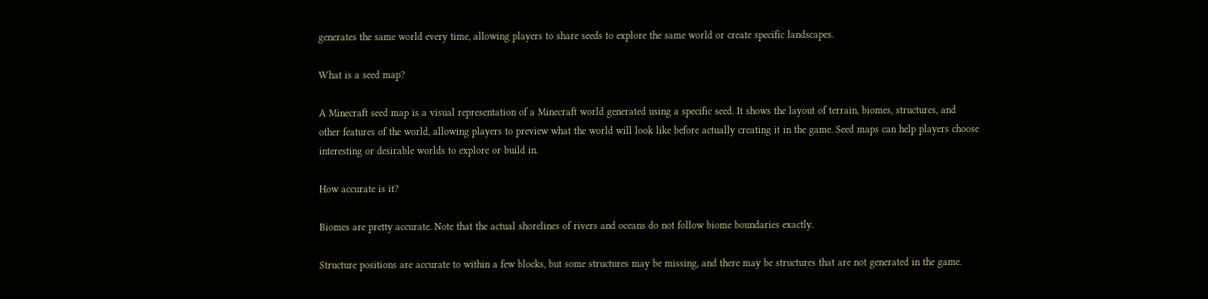generates the same world every time, allowing players to share seeds to explore the same world or create specific landscapes.

What is a seed map?

A Minecraft seed map is a visual representation of a Minecraft world generated using a specific seed. It shows the layout of terrain, biomes, structures, and other features of the world, allowing players to preview what the world will look like before actually creating it in the game. Seed maps can help players choose interesting or desirable worlds to explore or build in.

How accurate is it?

Biomes are pretty accurate. Note that the actual shorelines of rivers and oceans do not follow biome boundaries exactly.

Structure positions are accurate to within a few blocks, but some structures may be missing, and there may be structures that are not generated in the game.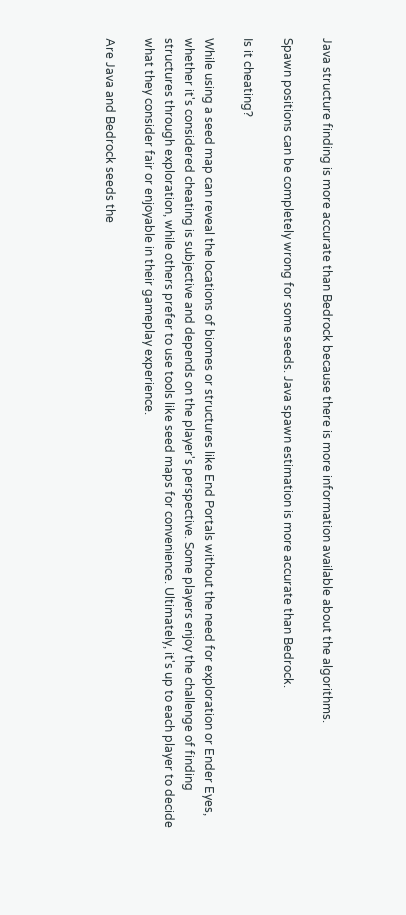Java structure finding is more accurate than Bedrock because there is more information available about the algorithms.

Spawn positions can be completely wrong for some seeds. Java spawn estimation is more accurate than Bedrock.

Is it cheating?

While using a seed map can reveal the locations of biomes or structures like End Portals without the need for exploration or Ender Eyes, whether it's considered cheating is subjective and depends on the player's perspective. Some players enjoy the challenge of finding structures through exploration, while others prefer to use tools like seed maps for convenience. Ultimately, it's up to each player to decide what they consider fair or enjoyable in their gameplay experience.

Are Java and Bedrock seeds the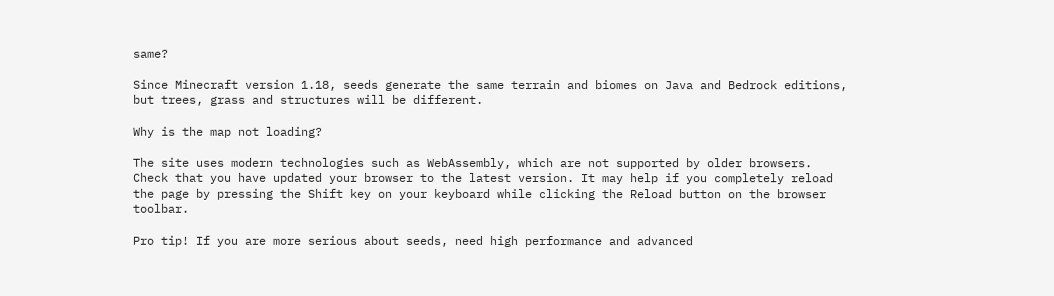same?

Since Minecraft version 1.18, seeds generate the same terrain and biomes on Java and Bedrock editions, but trees, grass and structures will be different.

Why is the map not loading?

The site uses modern technologies such as WebAssembly, which are not supported by older browsers. Check that you have updated your browser to the latest version. It may help if you completely reload the page by pressing the Shift key on your keyboard while clicking the Reload button on the browser toolbar.

Pro tip! If you are more serious about seeds, need high performance and advanced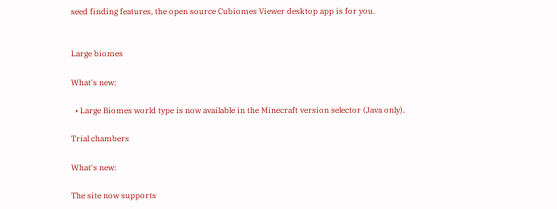seed finding features, the open source Cubiomes Viewer desktop app is for you.


Large biomes

What's new:

  • Large Biomes world type is now available in the Minecraft version selector (Java only).

Trial chambers

What's new:

The site now supports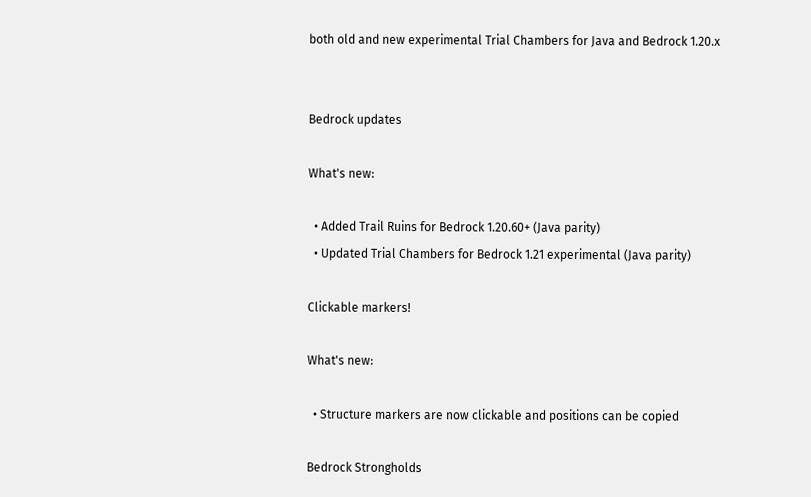both old and new experimental Trial Chambers for Java and Bedrock 1.20.x


Bedrock updates

What's new:

  • Added Trail Ruins for Bedrock 1.20.60+ (Java parity)
  • Updated Trial Chambers for Bedrock 1.21 experimental (Java parity)

Clickable markers!

What's new:

  • Structure markers are now clickable and positions can be copied

Bedrock Strongholds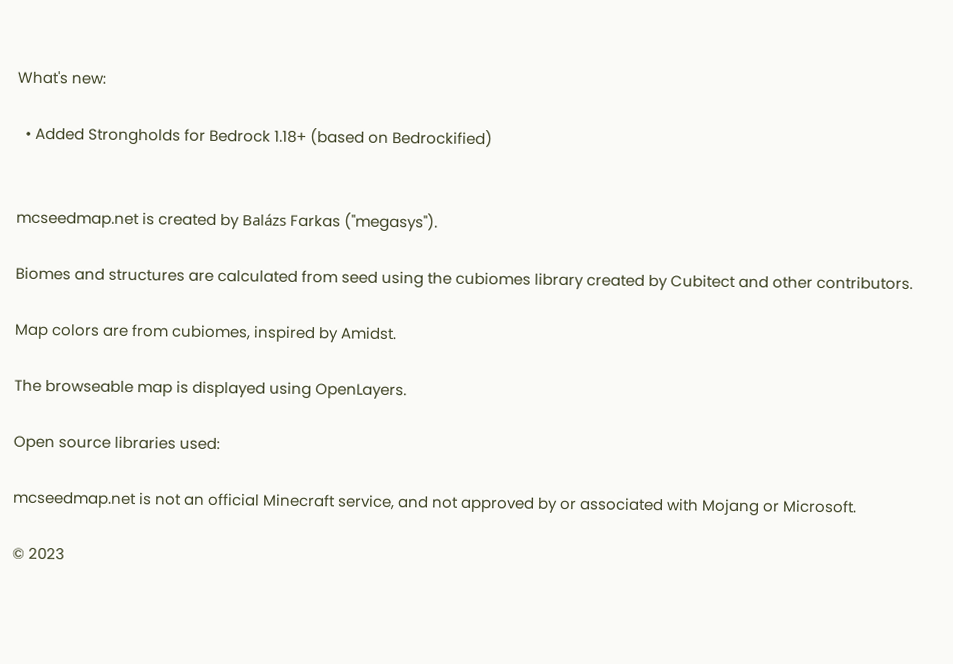What's new:

  • Added Strongholds for Bedrock 1.18+ (based on Bedrockified)


mcseedmap.net is created by Balázs Farkas ("megasys").

Biomes and structures are calculated from seed using the cubiomes library created by Cubitect and other contributors.

Map colors are from cubiomes, inspired by Amidst.

The browseable map is displayed using OpenLayers.

Open source libraries used:

mcseedmap.net is not an official Minecraft service, and not approved by or associated with Mojang or Microsoft.

© 2023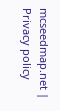mcseedmap.net | Privacy policy